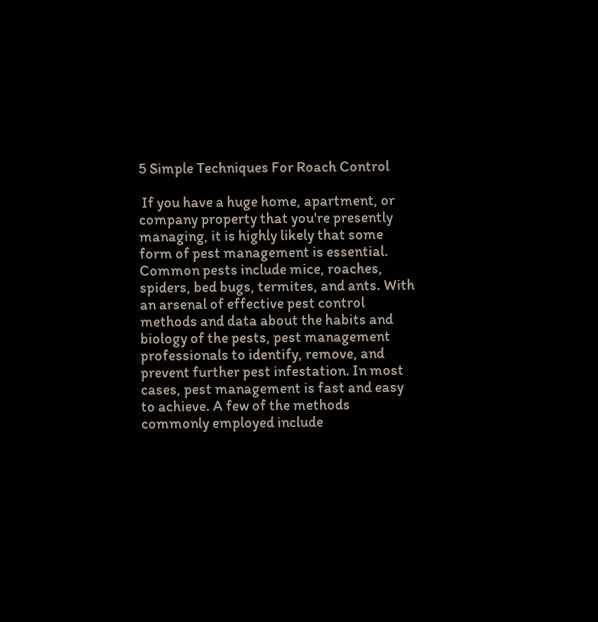5 Simple Techniques For Roach Control

 If you have a huge home, apartment, or company property that you're presently managing, it is highly likely that some form of pest management is essential. Common pests include mice, roaches, spiders, bed bugs, termites, and ants. With an arsenal of effective pest control methods and data about the habits and biology of the pests, pest management professionals to identify, remove, and prevent further pest infestation. In most cases, pest management is fast and easy to achieve. A few of the methods commonly employed include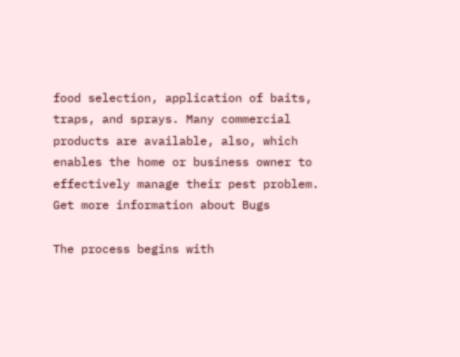food selection, application of baits, traps, and sprays. Many commercial products are available, also, which enables the home or business owner to effectively manage their pest problem. Get more information about Bugs

The process begins with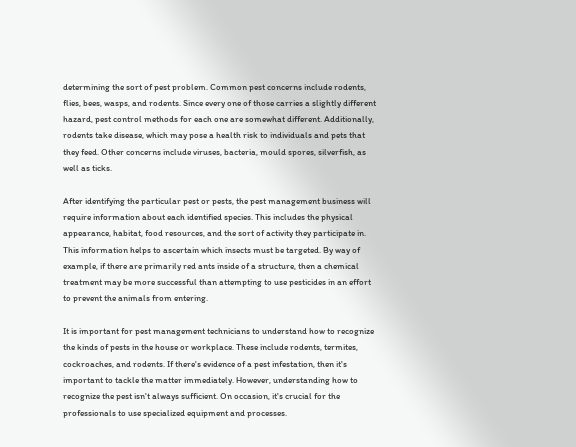determining the sort of pest problem. Common pest concerns include rodents, flies, bees, wasps, and rodents. Since every one of those carries a slightly different hazard, pest control methods for each one are somewhat different. Additionally, rodents take disease, which may pose a health risk to individuals and pets that they feed. Other concerns include viruses, bacteria, mould spores, silverfish, as well as ticks.

After identifying the particular pest or pests, the pest management business will require information about each identified species. This includes the physical appearance, habitat, food resources, and the sort of activity they participate in. This information helps to ascertain which insects must be targeted. By way of example, if there are primarily red ants inside of a structure, then a chemical treatment may be more successful than attempting to use pesticides in an effort to prevent the animals from entering.

It is important for pest management technicians to understand how to recognize the kinds of pests in the house or workplace. These include rodents, termites, cockroaches, and rodents. If there's evidence of a pest infestation, then it's important to tackle the matter immediately. However, understanding how to recognize the pest isn't always sufficient. On occasion, it's crucial for the professionals to use specialized equipment and processes.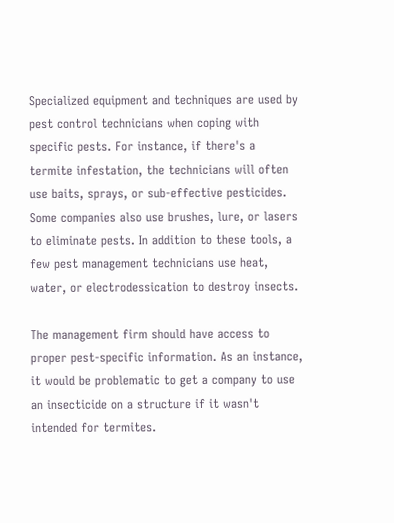Specialized equipment and techniques are used by pest control technicians when coping with specific pests. For instance, if there's a termite infestation, the technicians will often use baits, sprays, or sub-effective pesticides. Some companies also use brushes, lure, or lasers to eliminate pests. In addition to these tools, a few pest management technicians use heat, water, or electrodessication to destroy insects.

The management firm should have access to proper pest-specific information. As an instance, it would be problematic to get a company to use an insecticide on a structure if it wasn't intended for termites.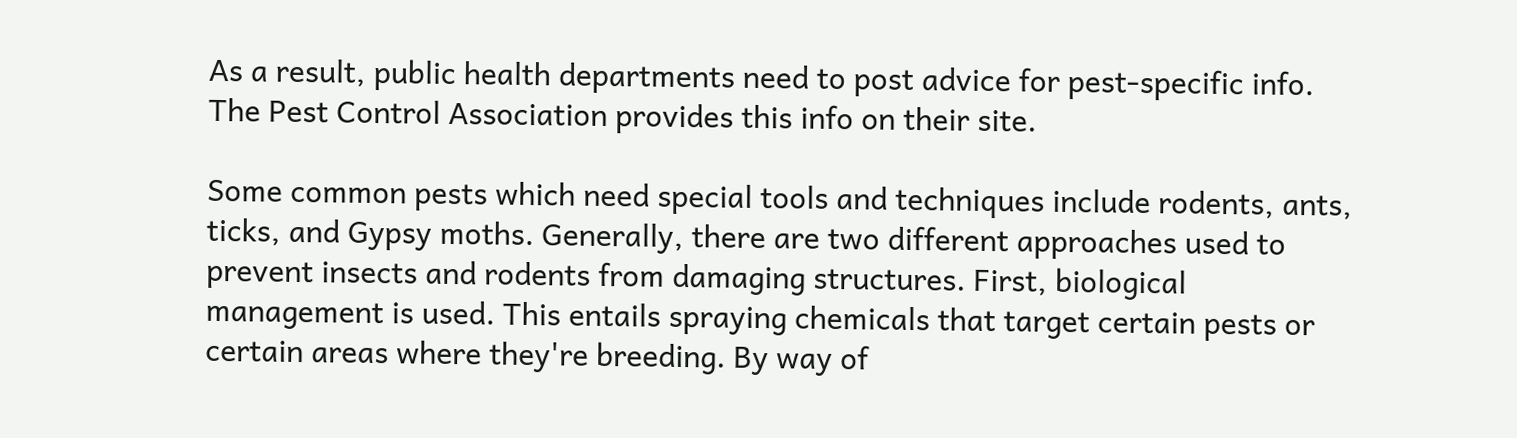As a result, public health departments need to post advice for pest-specific info. The Pest Control Association provides this info on their site.

Some common pests which need special tools and techniques include rodents, ants, ticks, and Gypsy moths. Generally, there are two different approaches used to prevent insects and rodents from damaging structures. First, biological management is used. This entails spraying chemicals that target certain pests or certain areas where they're breeding. By way of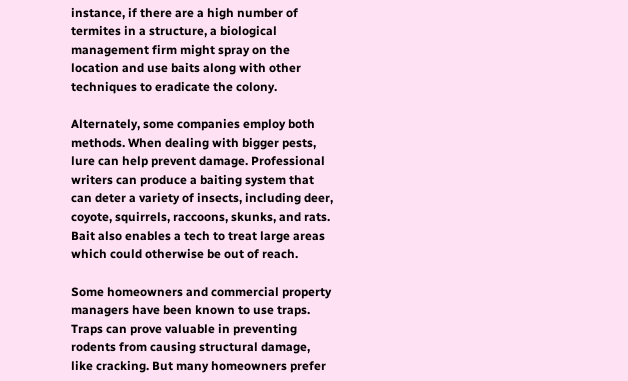instance, if there are a high number of termites in a structure, a biological management firm might spray on the location and use baits along with other techniques to eradicate the colony.

Alternately, some companies employ both methods. When dealing with bigger pests, lure can help prevent damage. Professional writers can produce a baiting system that can deter a variety of insects, including deer, coyote, squirrels, raccoons, skunks, and rats. Bait also enables a tech to treat large areas which could otherwise be out of reach.

Some homeowners and commercial property managers have been known to use traps. Traps can prove valuable in preventing rodents from causing structural damage, like cracking. But many homeowners prefer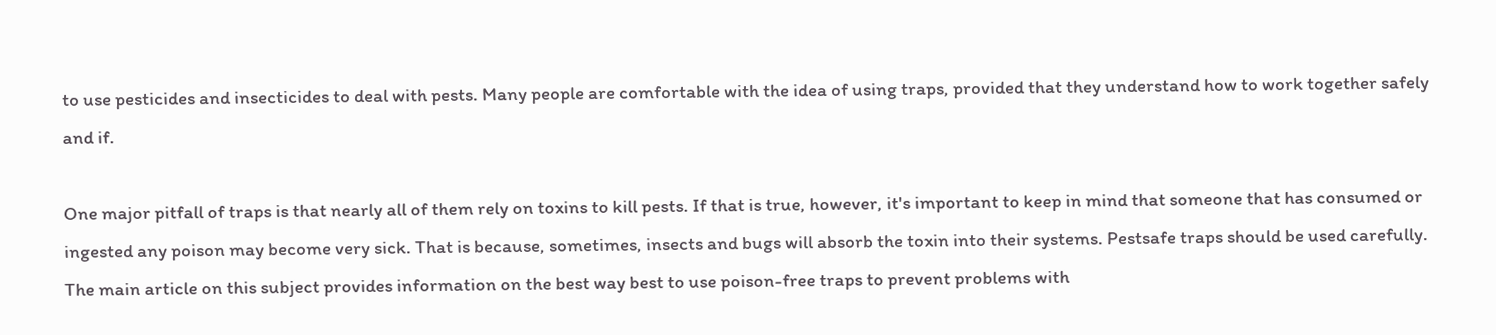to use pesticides and insecticides to deal with pests. Many people are comfortable with the idea of using traps, provided that they understand how to work together safely and if.

One major pitfall of traps is that nearly all of them rely on toxins to kill pests. If that is true, however, it's important to keep in mind that someone that has consumed or ingested any poison may become very sick. That is because, sometimes, insects and bugs will absorb the toxin into their systems. Pestsafe traps should be used carefully. The main article on this subject provides information on the best way best to use poison-free traps to prevent problems with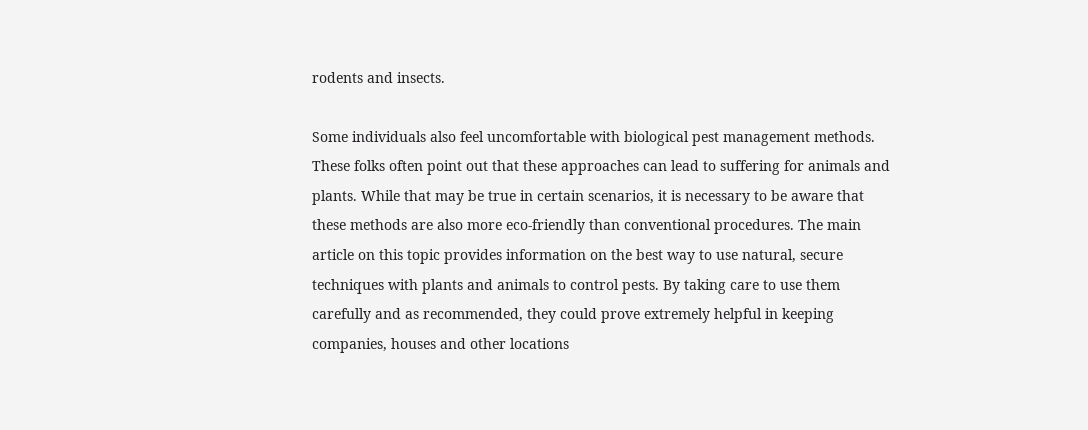rodents and insects.

Some individuals also feel uncomfortable with biological pest management methods. These folks often point out that these approaches can lead to suffering for animals and plants. While that may be true in certain scenarios, it is necessary to be aware that these methods are also more eco-friendly than conventional procedures. The main article on this topic provides information on the best way to use natural, secure techniques with plants and animals to control pests. By taking care to use them carefully and as recommended, they could prove extremely helpful in keeping companies, houses and other locations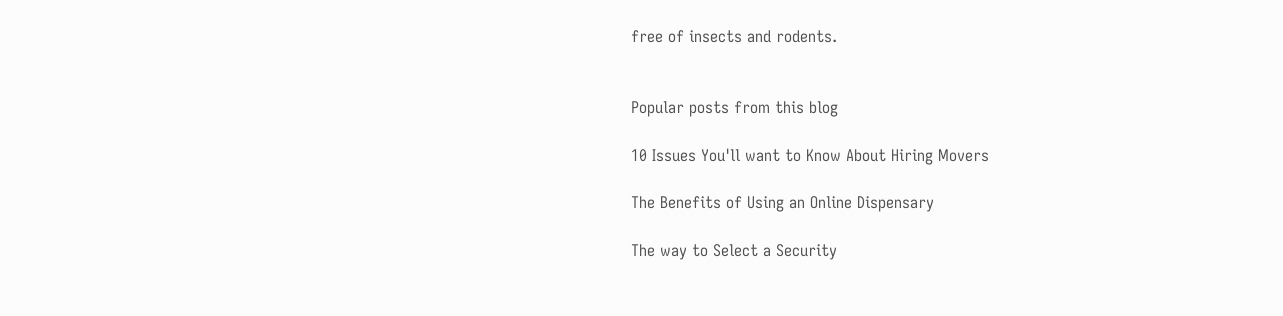free of insects and rodents.


Popular posts from this blog

10 Issues You'll want to Know About Hiring Movers

The Benefits of Using an Online Dispensary

The way to Select a Security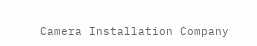Camera Installation Company